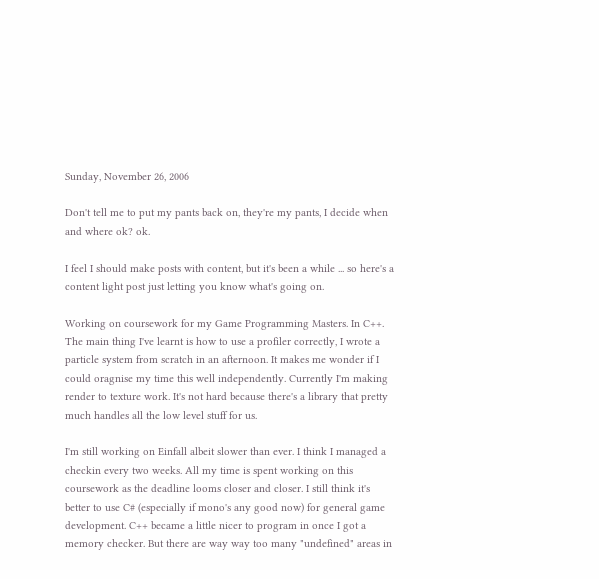Sunday, November 26, 2006

Don't tell me to put my pants back on, they're my pants, I decide when and where ok? ok.

I feel I should make posts with content, but it's been a while ... so here's a content light post just letting you know what's going on.

Working on coursework for my Game Programming Masters. In C++. The main thing I've learnt is how to use a profiler correctly, I wrote a particle system from scratch in an afternoon. It makes me wonder if I could oragnise my time this well independently. Currently I'm making render to texture work. It's not hard because there's a library that pretty much handles all the low level stuff for us.

I'm still working on Einfall albeit slower than ever. I think I managed a checkin every two weeks. All my time is spent working on this coursework as the deadline looms closer and closer. I still think it's better to use C# (especially if mono's any good now) for general game development. C++ became a little nicer to program in once I got a memory checker. But there are way way too many "undefined" areas in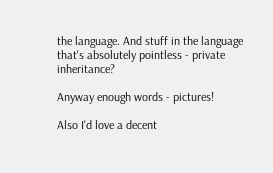the language. And stuff in the language that's absolutely pointless - private inheritance?

Anyway enough words - pictures!

Also I'd love a decent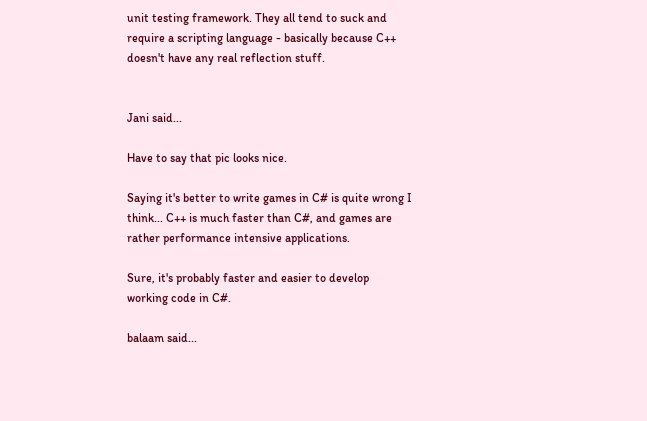unit testing framework. They all tend to suck and require a scripting language - basically because C++ doesn't have any real reflection stuff.


Jani said...

Have to say that pic looks nice.

Saying it's better to write games in C# is quite wrong I think... C++ is much faster than C#, and games are rather performance intensive applications.

Sure, it's probably faster and easier to develop working code in C#.

balaam said...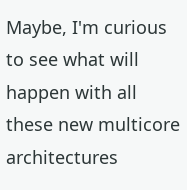Maybe, I'm curious to see what will happen with all these new multicore architectures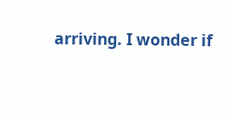arriving. I wonder if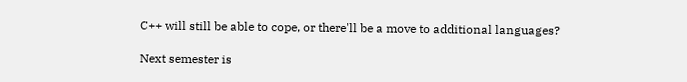C++ will still be able to cope, or there'll be a move to additional languages?

Next semester is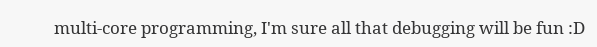multi-core programming, I'm sure all that debugging will be fun :D